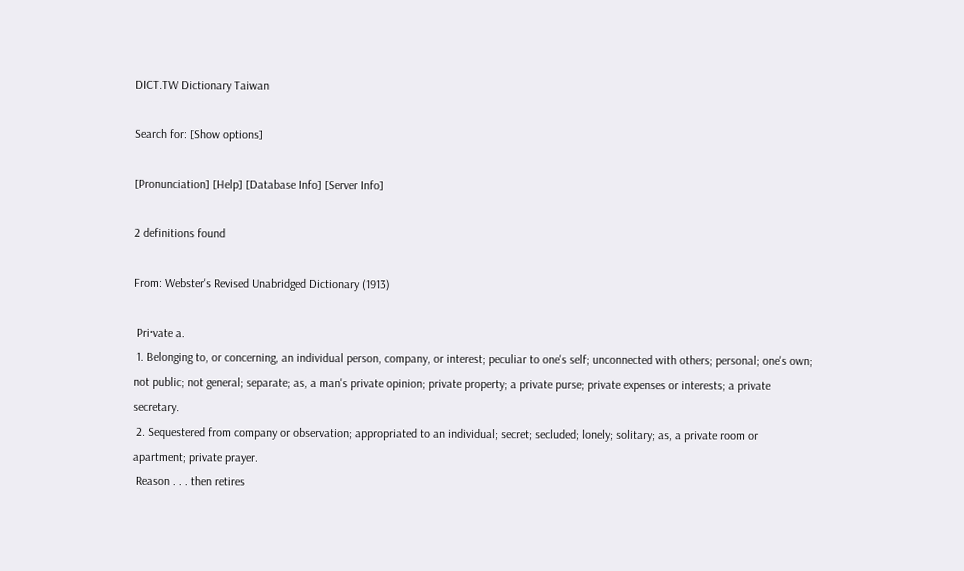DICT.TW Dictionary Taiwan

Search for: [Show options]

[Pronunciation] [Help] [Database Info] [Server Info]

2 definitions found

From: Webster's Revised Unabridged Dictionary (1913)

 Pri·vate a.
 1. Belonging to, or concerning, an individual person, company, or interest; peculiar to one's self; unconnected with others; personal; one's own; not public; not general; separate; as, a man's private opinion; private property; a private purse; private expenses or interests; a private secretary.
 2. Sequestered from company or observation; appropriated to an individual; secret; secluded; lonely; solitary; as, a private room or apartment; private prayer.
 Reason . . . then retires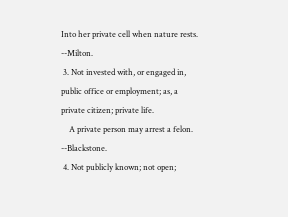Into her private cell when nature rests.   --Milton.
 3. Not invested with, or engaged in, public office or employment; as, a private citizen; private life.
    A private person may arrest a felon.   --Blackstone.
 4. Not publicly known; not open;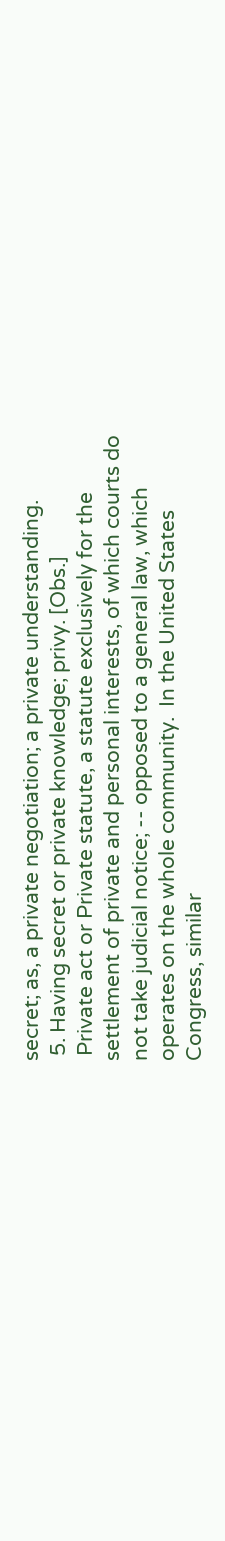secret; as, a private negotiation; a private understanding.
 5. Having secret or private knowledge; privy. [Obs.]
 Private act or Private statute, a statute exclusively for the settlement of private and personal interests, of which courts do not take judicial notice; -- opposed to a general law, which operates on the whole community.  In the United States Congress, similar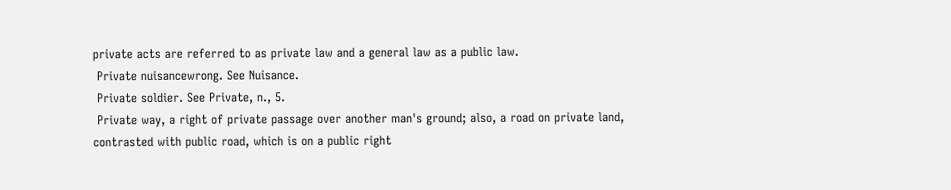private acts are referred to as private law and a general law as a public law.
 Private nuisancewrong. See Nuisance.
 Private soldier. See Private, n., 5.
 Private way, a right of private passage over another man's ground; also, a road on private land, contrasted with public road, which is on a public right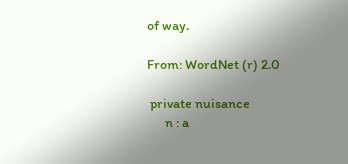of way.

From: WordNet (r) 2.0

 private nuisance
      n : a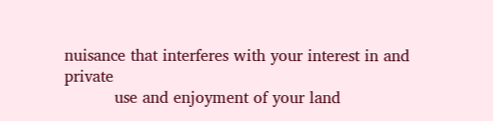nuisance that interferes with your interest in and private
          use and enjoyment of your land